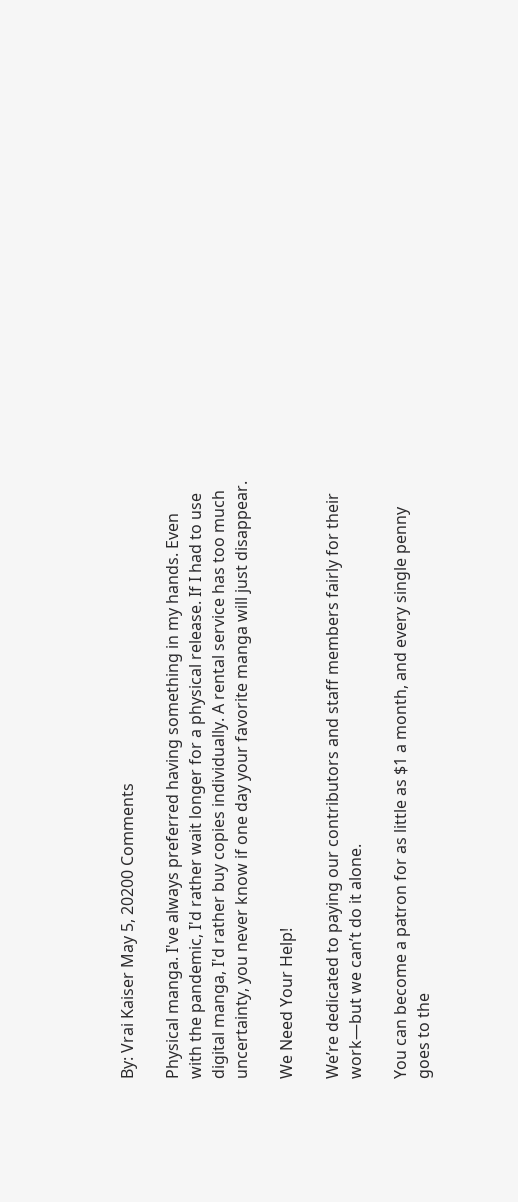By: Vrai Kaiser May 5, 20200 Comments

Physical manga. I've always preferred having something in my hands. Even with the pandemic, I'd rather wait longer for a physical release. If I had to use digital manga, I'd rather buy copies individually. A rental service has too much uncertainty, you never know if one day your favorite manga will just disappear.

We Need Your Help!

We’re dedicated to paying our contributors and staff members fairly for their work—but we can’t do it alone.

You can become a patron for as little as $1 a month, and every single penny goes to the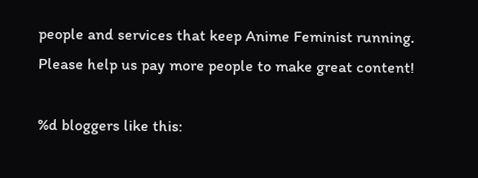people and services that keep Anime Feminist running. Please help us pay more people to make great content!

%d bloggers like this: